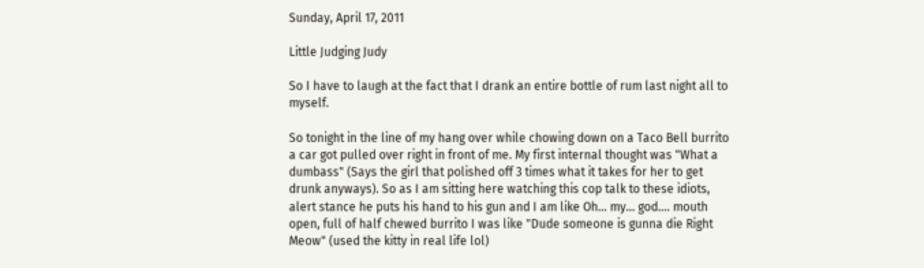Sunday, April 17, 2011

Little Judging Judy

So I have to laugh at the fact that I drank an entire bottle of rum last night all to myself.

So tonight in the line of my hang over while chowing down on a Taco Bell burrito a car got pulled over right in front of me. My first internal thought was "What a dumbass" (Says the girl that polished off 3 times what it takes for her to get drunk anyways). So as I am sitting here watching this cop talk to these idiots, alert stance he puts his hand to his gun and I am like Oh... my... god.... mouth open, full of half chewed burrito I was like "Dude someone is gunna die Right Meow" (used the kitty in real life lol)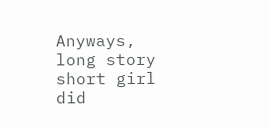Anyways, long story short girl did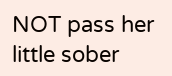NOT pass her little sober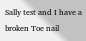Sally test and I have a broken Toe nail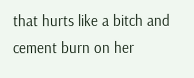that hurts like a bitch and cement burn on her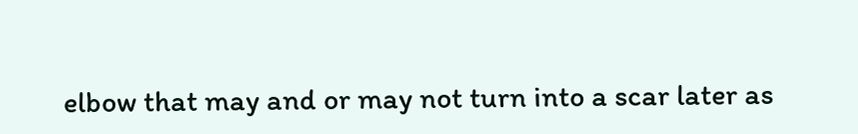elbow that may and or may not turn into a scar later as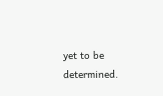yet to be determined.